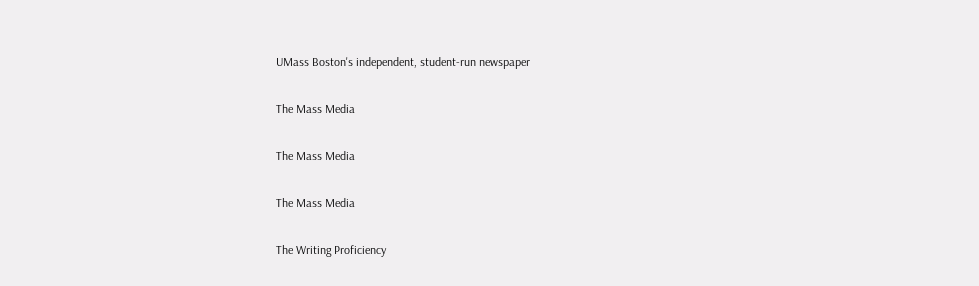UMass Boston's independent, student-run newspaper

The Mass Media

The Mass Media

The Mass Media

The Writing Proficiency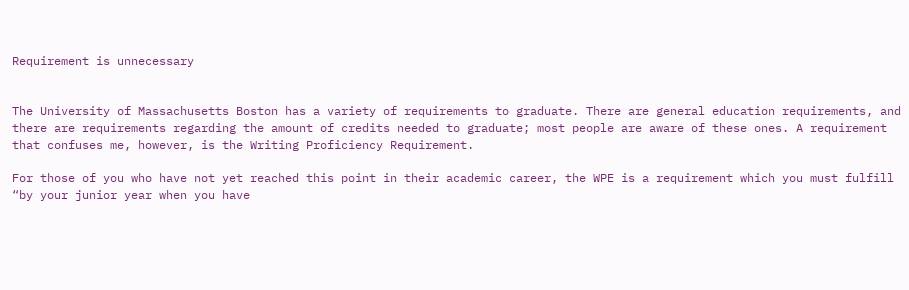Requirement is unnecessary


The University of Massachusetts Boston has a variety of requirements to graduate. There are general education requirements, and there are requirements regarding the amount of credits needed to graduate; most people are aware of these ones. A requirement that confuses me, however, is the Writing Proficiency Requirement.

For those of you who have not yet reached this point in their academic career, the WPE is a requirement which you must fulfill “by your junior year when you have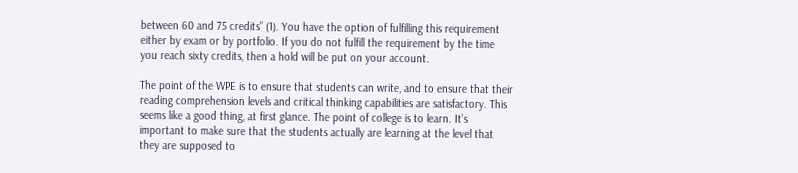between 60 and 75 credits” (1). You have the option of fulfilling this requirement either by exam or by portfolio. If you do not fulfill the requirement by the time you reach sixty credits, then a hold will be put on your account.

The point of the WPE is to ensure that students can write, and to ensure that their reading comprehension levels and critical thinking capabilities are satisfactory. This seems like a good thing, at first glance. The point of college is to learn. It’s important to make sure that the students actually are learning at the level that they are supposed to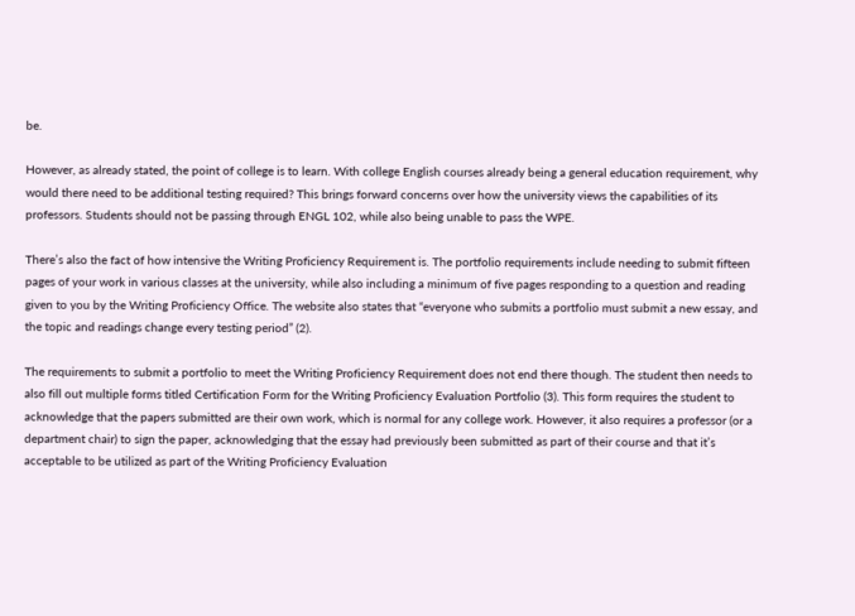be.

However, as already stated, the point of college is to learn. With college English courses already being a general education requirement, why would there need to be additional testing required? This brings forward concerns over how the university views the capabilities of its professors. Students should not be passing through ENGL 102, while also being unable to pass the WPE.

There’s also the fact of how intensive the Writing Proficiency Requirement is. The portfolio requirements include needing to submit fifteen pages of your work in various classes at the university, while also including a minimum of five pages responding to a question and reading given to you by the Writing Proficiency Office. The website also states that “everyone who submits a portfolio must submit a new essay, and the topic and readings change every testing period” (2).

The requirements to submit a portfolio to meet the Writing Proficiency Requirement does not end there though. The student then needs to also fill out multiple forms titled Certification Form for the Writing Proficiency Evaluation Portfolio (3). This form requires the student to acknowledge that the papers submitted are their own work, which is normal for any college work. However, it also requires a professor (or a department chair) to sign the paper, acknowledging that the essay had previously been submitted as part of their course and that it’s acceptable to be utilized as part of the Writing Proficiency Evaluation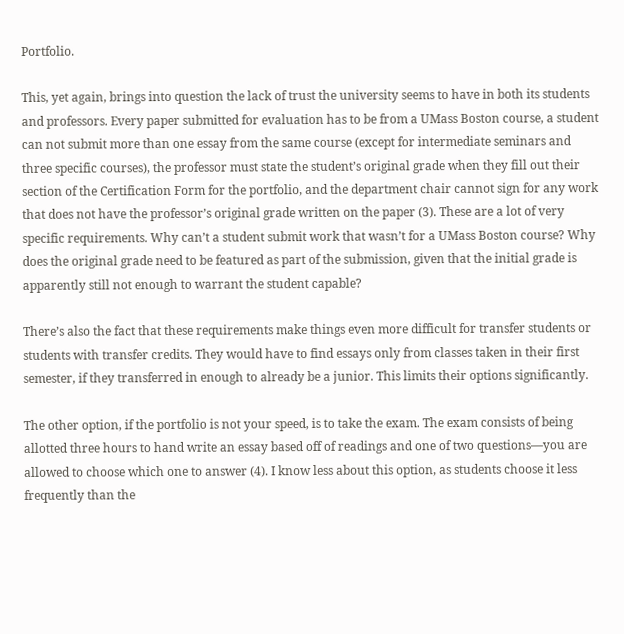Portfolio.

This, yet again, brings into question the lack of trust the university seems to have in both its students and professors. Every paper submitted for evaluation has to be from a UMass Boston course, a student can not submit more than one essay from the same course (except for intermediate seminars and three specific courses), the professor must state the student’s original grade when they fill out their section of the Certification Form for the portfolio, and the department chair cannot sign for any work that does not have the professor’s original grade written on the paper (3). These are a lot of very specific requirements. Why can’t a student submit work that wasn’t for a UMass Boston course? Why does the original grade need to be featured as part of the submission, given that the initial grade is apparently still not enough to warrant the student capable?

There’s also the fact that these requirements make things even more difficult for transfer students or students with transfer credits. They would have to find essays only from classes taken in their first semester, if they transferred in enough to already be a junior. This limits their options significantly.

The other option, if the portfolio is not your speed, is to take the exam. The exam consists of being allotted three hours to hand write an essay based off of readings and one of two questions—you are allowed to choose which one to answer (4). I know less about this option, as students choose it less frequently than the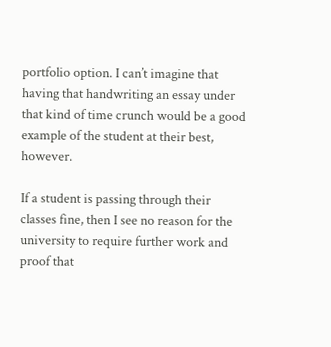portfolio option. I can’t imagine that having that handwriting an essay under that kind of time crunch would be a good example of the student at their best, however.

If a student is passing through their classes fine, then I see no reason for the university to require further work and proof that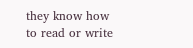they know how to read or write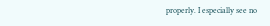properly. I especially see no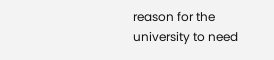reason for the university to need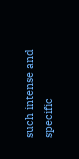such intense and specific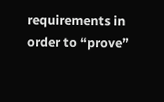requirements in order to “prove”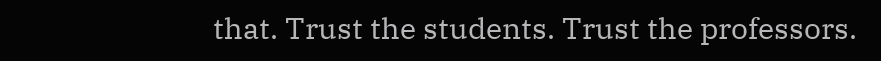that. Trust the students. Trust the professors.